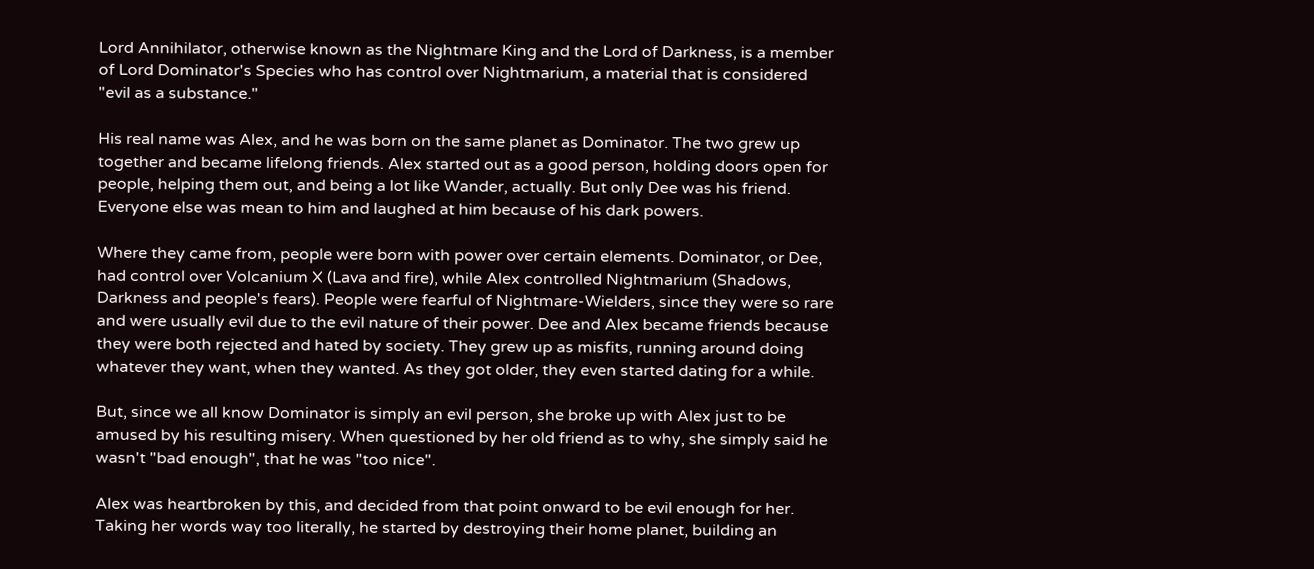Lord Annihilator, otherwise known as the Nightmare King and the Lord of Darkness, is a member of Lord Dominator's Species who has control over Nightmarium, a material that is considered "evil as a substance."

His real name was Alex, and he was born on the same planet as Dominator. The two grew up together and became lifelong friends. Alex started out as a good person, holding doors open for people, helping them out, and being a lot like Wander, actually. But only Dee was his friend. Everyone else was mean to him and laughed at him because of his dark powers.

Where they came from, people were born with power over certain elements. Dominator, or Dee, had control over Volcanium X (Lava and fire), while Alex controlled Nightmarium (Shadows, Darkness and people's fears). People were fearful of Nightmare-Wielders, since they were so rare and were usually evil due to the evil nature of their power. Dee and Alex became friends because they were both rejected and hated by society. They grew up as misfits, running around doing whatever they want, when they wanted. As they got older, they even started dating for a while.

But, since we all know Dominator is simply an evil person, she broke up with Alex just to be amused by his resulting misery. When questioned by her old friend as to why, she simply said he wasn't "bad enough", that he was "too nice".

Alex was heartbroken by this, and decided from that point onward to be evil enough for her. Taking her words way too literally, he started by destroying their home planet, building an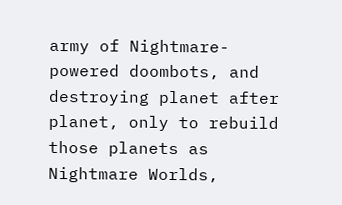army of Nightmare-powered doombots, and destroying planet after planet, only to rebuild those planets as Nightmare Worlds,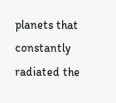planets that constantly radiated the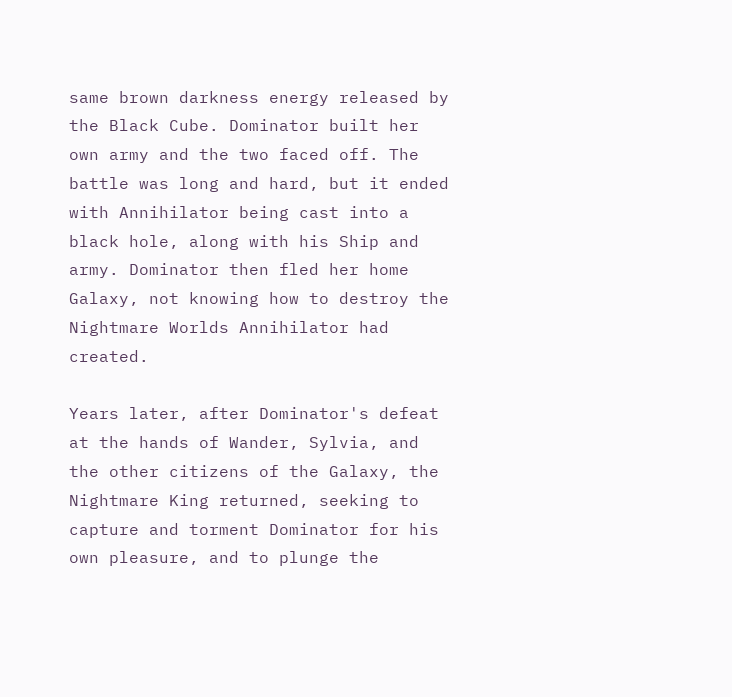same brown darkness energy released by the Black Cube. Dominator built her own army and the two faced off. The battle was long and hard, but it ended with Annihilator being cast into a black hole, along with his Ship and army. Dominator then fled her home Galaxy, not knowing how to destroy the Nightmare Worlds Annihilator had created.

Years later, after Dominator's defeat at the hands of Wander, Sylvia, and the other citizens of the Galaxy, the Nightmare King returned, seeking to capture and torment Dominator for his own pleasure, and to plunge the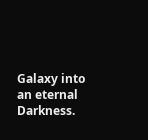Galaxy into an eternal Darkness.